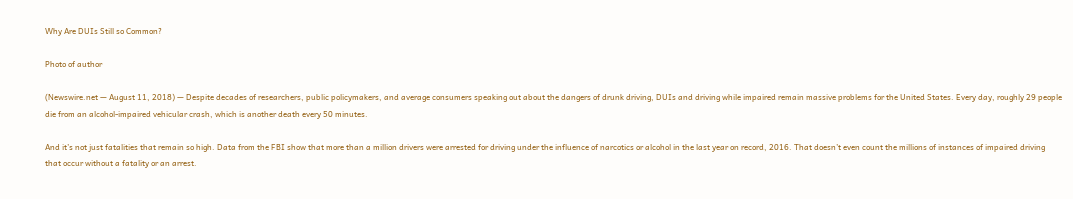Why Are DUIs Still so Common?

Photo of author

(Newswire.net — August 11, 2018) — Despite decades of researchers, public policymakers, and average consumers speaking out about the dangers of drunk driving, DUIs and driving while impaired remain massive problems for the United States. Every day, roughly 29 people die from an alcohol-impaired vehicular crash, which is another death every 50 minutes.

And it’s not just fatalities that remain so high. Data from the FBI show that more than a million drivers were arrested for driving under the influence of narcotics or alcohol in the last year on record, 2016. That doesn’t even count the millions of instances of impaired driving that occur without a fatality or an arrest.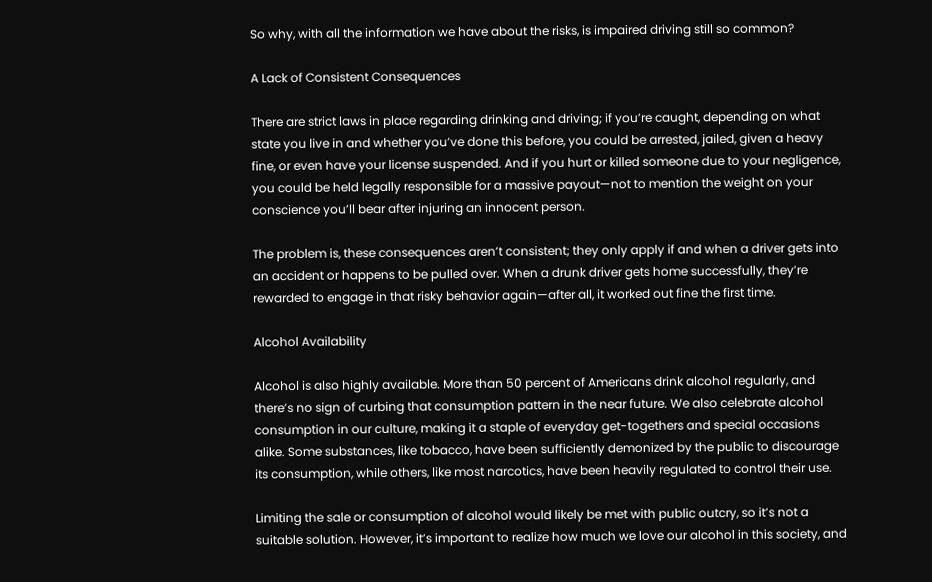So why, with all the information we have about the risks, is impaired driving still so common?

A Lack of Consistent Consequences

There are strict laws in place regarding drinking and driving; if you’re caught, depending on what state you live in and whether you’ve done this before, you could be arrested, jailed, given a heavy fine, or even have your license suspended. And if you hurt or killed someone due to your negligence, you could be held legally responsible for a massive payout—not to mention the weight on your conscience you’ll bear after injuring an innocent person.

The problem is, these consequences aren’t consistent; they only apply if and when a driver gets into an accident or happens to be pulled over. When a drunk driver gets home successfully, they’re rewarded to engage in that risky behavior again—after all, it worked out fine the first time.

Alcohol Availability

Alcohol is also highly available. More than 50 percent of Americans drink alcohol regularly, and there’s no sign of curbing that consumption pattern in the near future. We also celebrate alcohol consumption in our culture, making it a staple of everyday get-togethers and special occasions alike. Some substances, like tobacco, have been sufficiently demonized by the public to discourage its consumption, while others, like most narcotics, have been heavily regulated to control their use.

Limiting the sale or consumption of alcohol would likely be met with public outcry, so it’s not a suitable solution. However, it’s important to realize how much we love our alcohol in this society, and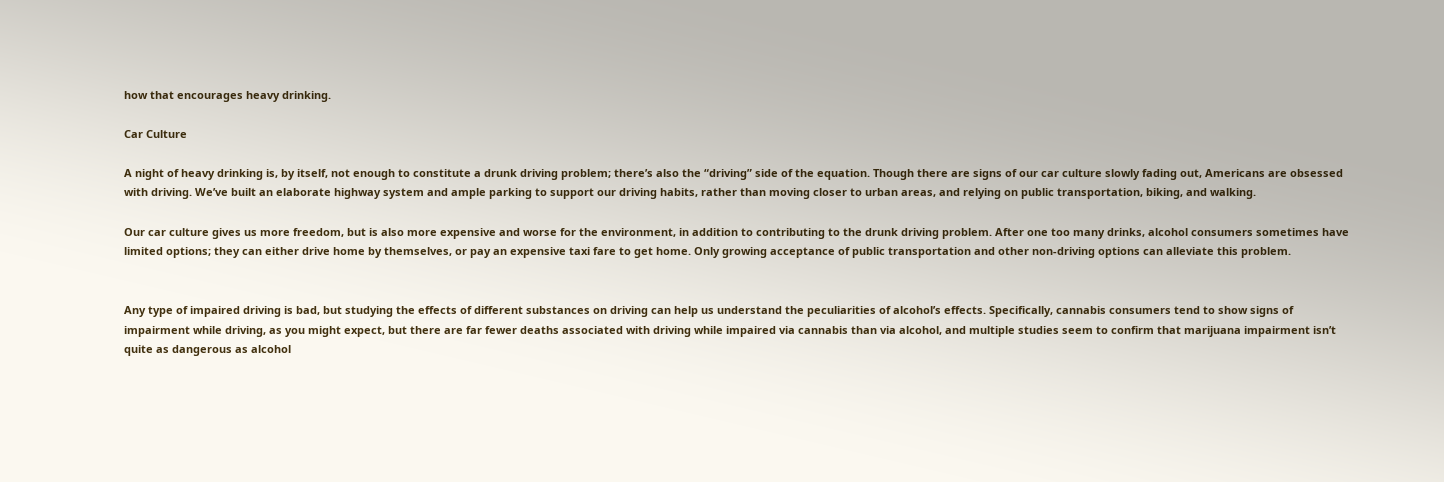how that encourages heavy drinking.

Car Culture

A night of heavy drinking is, by itself, not enough to constitute a drunk driving problem; there’s also the “driving” side of the equation. Though there are signs of our car culture slowly fading out, Americans are obsessed with driving. We’ve built an elaborate highway system and ample parking to support our driving habits, rather than moving closer to urban areas, and relying on public transportation, biking, and walking.

Our car culture gives us more freedom, but is also more expensive and worse for the environment, in addition to contributing to the drunk driving problem. After one too many drinks, alcohol consumers sometimes have limited options; they can either drive home by themselves, or pay an expensive taxi fare to get home. Only growing acceptance of public transportation and other non-driving options can alleviate this problem.


Any type of impaired driving is bad, but studying the effects of different substances on driving can help us understand the peculiarities of alcohol’s effects. Specifically, cannabis consumers tend to show signs of impairment while driving, as you might expect, but there are far fewer deaths associated with driving while impaired via cannabis than via alcohol, and multiple studies seem to confirm that marijuana impairment isn’t quite as dangerous as alcohol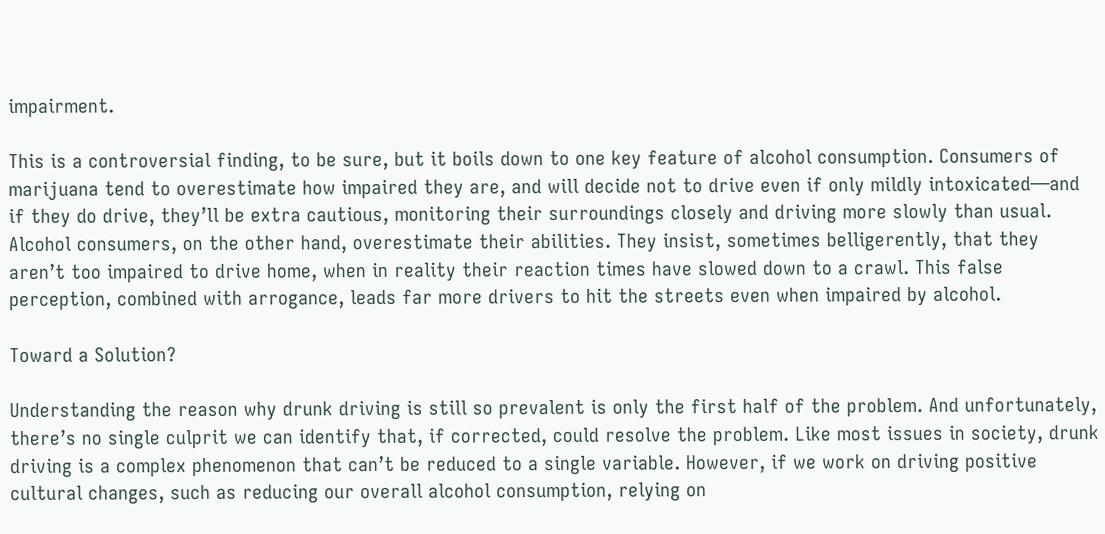impairment.

This is a controversial finding, to be sure, but it boils down to one key feature of alcohol consumption. Consumers of marijuana tend to overestimate how impaired they are, and will decide not to drive even if only mildly intoxicated—and if they do drive, they’ll be extra cautious, monitoring their surroundings closely and driving more slowly than usual. Alcohol consumers, on the other hand, overestimate their abilities. They insist, sometimes belligerently, that they aren’t too impaired to drive home, when in reality their reaction times have slowed down to a crawl. This false perception, combined with arrogance, leads far more drivers to hit the streets even when impaired by alcohol.

Toward a Solution?

Understanding the reason why drunk driving is still so prevalent is only the first half of the problem. And unfortunately, there’s no single culprit we can identify that, if corrected, could resolve the problem. Like most issues in society, drunk driving is a complex phenomenon that can’t be reduced to a single variable. However, if we work on driving positive cultural changes, such as reducing our overall alcohol consumption, relying on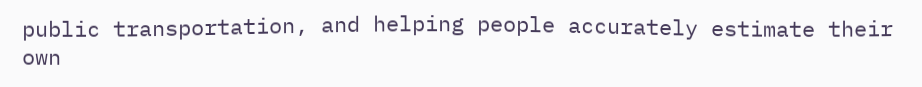public transportation, and helping people accurately estimate their own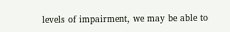levels of impairment, we may be able to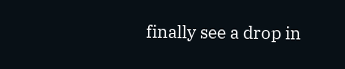finally see a drop in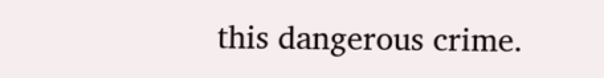this dangerous crime.